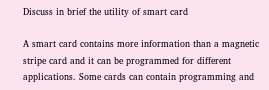Discuss in brief the utility of smart card

A smart card contains more information than a magnetic stripe card and it can be programmed for different applications. Some cards can contain programming and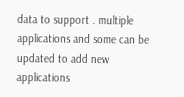data to support . multiple applications and some can be updated to add new applications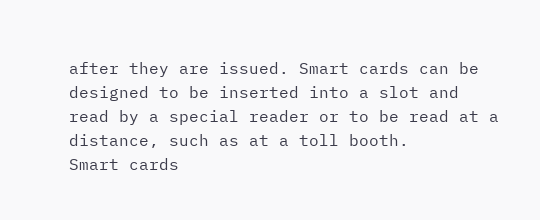after they are issued. Smart cards can be designed to be inserted into a slot and read by a special reader or to be read at a distance, such as at a toll booth.
Smart cards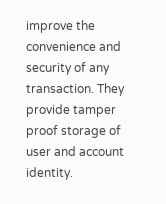improve the convenience and security of any transaction. They provide tamper proof storage of user and account identity.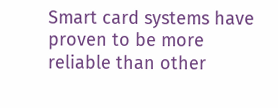Smart card systems have proven to be more reliable than other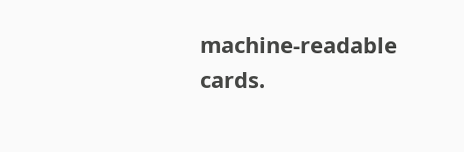machine-readable cards.